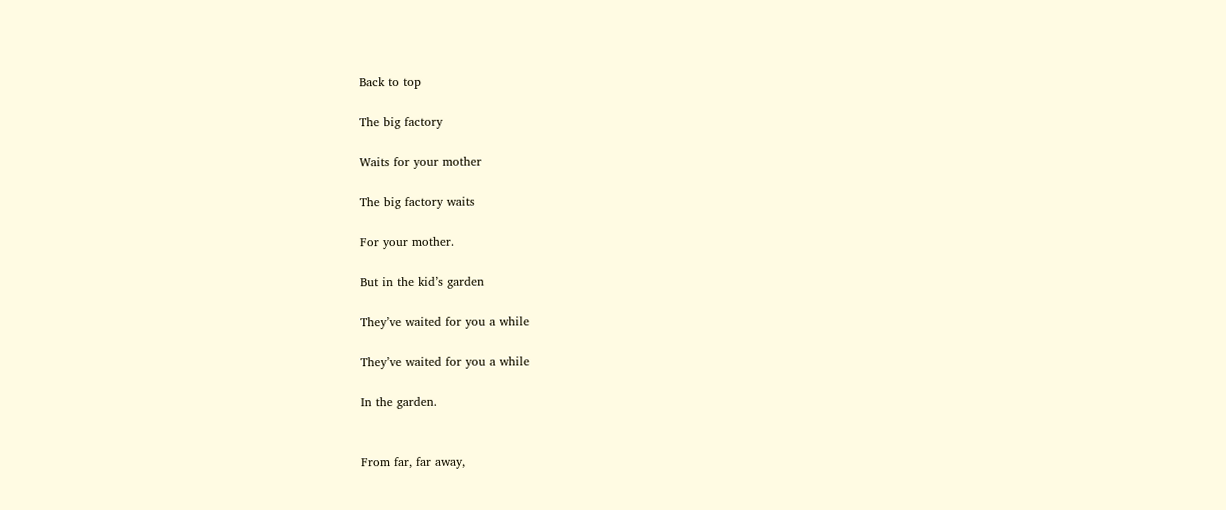Back to top

The big factory

Waits for your mother

The big factory waits

For your mother.

But in the kid’s garden

They’ve waited for you a while

They’ve waited for you a while

In the garden.


From far, far away,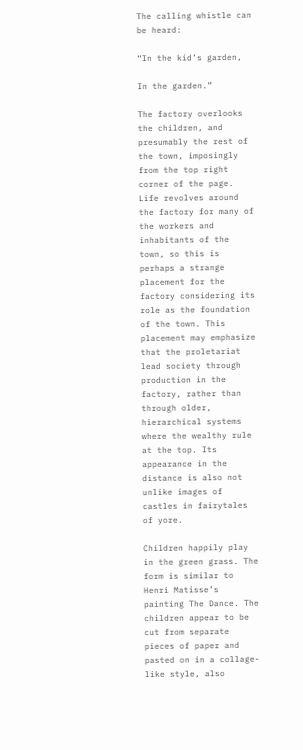The calling whistle can be heard:

“In the kid’s garden,

In the garden.”

The factory overlooks the children, and presumably the rest of the town, imposingly from the top right corner of the page. Life revolves around the factory for many of the workers and inhabitants of the town, so this is perhaps a strange placement for the factory considering its role as the foundation of the town. This placement may emphasize that the proletariat lead society through production in the factory, rather than through older, hierarchical systems where the wealthy rule at the top. Its appearance in the distance is also not unlike images of castles in fairytales of yore.

Children happily play in the green grass. The form is similar to Henri Matisse’s painting The Dance. The children appear to be cut from separate pieces of paper and pasted on in a collage-like style, also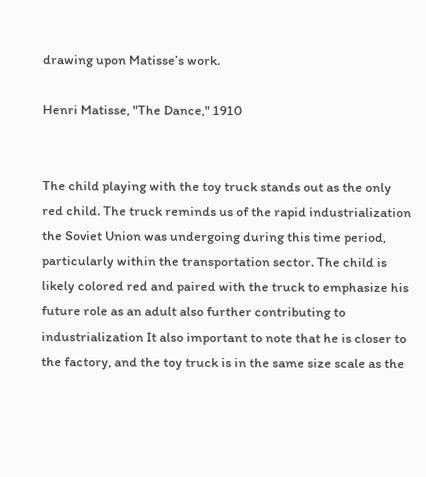drawing upon Matisse’s work.

Henri Matisse, "The Dance," 1910


The child playing with the toy truck stands out as the only red child. The truck reminds us of the rapid industrialization the Soviet Union was undergoing during this time period, particularly within the transportation sector. The child is likely colored red and paired with the truck to emphasize his future role as an adult also further contributing to industrialization It also important to note that he is closer to the factory, and the toy truck is in the same size scale as the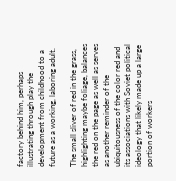factory behind him, perhaps illustrating through play the development from childhood to a future as a working, laboring adult.

The small sliver of red in the grass, highlighting maybe foliage, balances the red on the page as well as serves as another reminder of the ubiquitousness of the color red and its associations with Soviet political ideology that likely made up a large portion of workers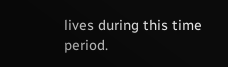lives during this time period.